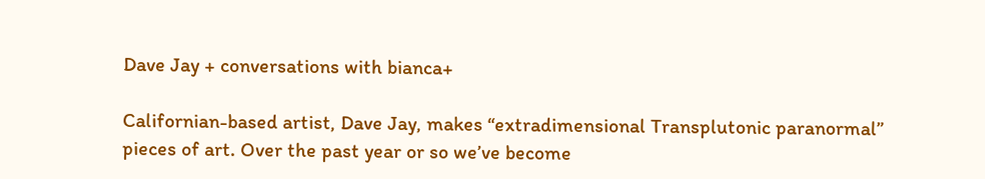Dave Jay + conversations with bianca+

Californian-based artist, Dave Jay, makes “extradimensional Transplutonic paranormal” pieces of art. Over the past year or so we’ve become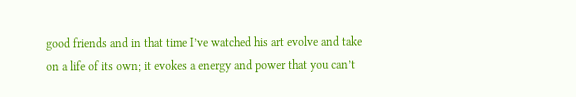good friends and in that time I’ve watched his art evolve and take on a life of its own; it evokes a energy and power that you can’t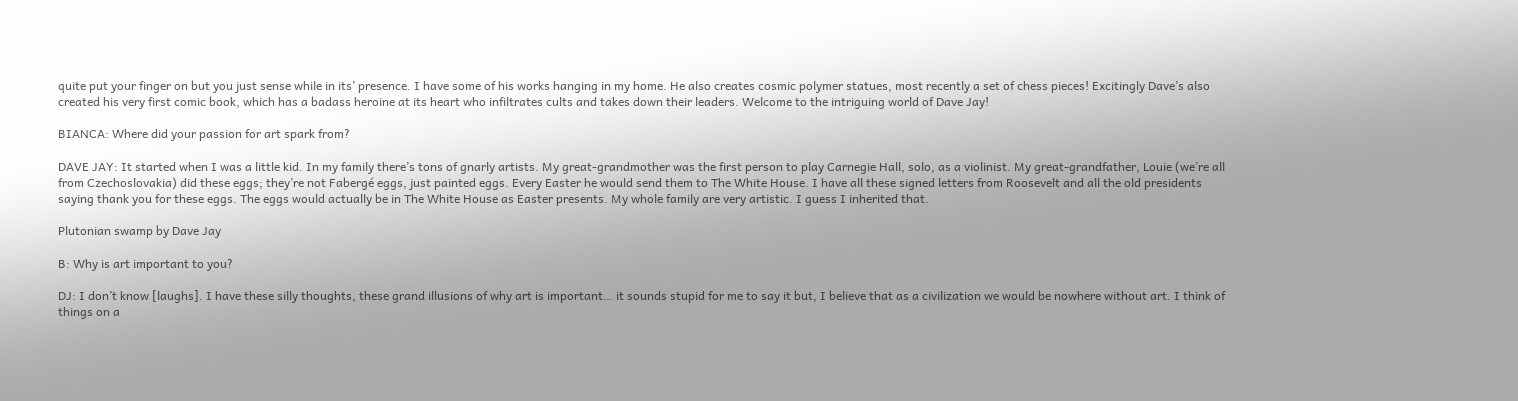quite put your finger on but you just sense while in its’ presence. I have some of his works hanging in my home. He also creates cosmic polymer statues, most recently a set of chess pieces! Excitingly Dave’s also created his very first comic book, which has a badass heroine at its heart who infiltrates cults and takes down their leaders. Welcome to the intriguing world of Dave Jay!

BIANCA: Where did your passion for art spark from?

DAVE JAY: It started when I was a little kid. In my family there’s tons of gnarly artists. My great-grandmother was the first person to play Carnegie Hall, solo, as a violinist. My great-grandfather, Louie (we’re all from Czechoslovakia) did these eggs; they’re not Fabergé eggs, just painted eggs. Every Easter he would send them to The White House. I have all these signed letters from Roosevelt and all the old presidents saying thank you for these eggs. The eggs would actually be in The White House as Easter presents. My whole family are very artistic. I guess I inherited that.

Plutonian swamp by Dave Jay

B: Why is art important to you?

DJ: I don’t know [laughs]. I have these silly thoughts, these grand illusions of why art is important… it sounds stupid for me to say it but, I believe that as a civilization we would be nowhere without art. I think of things on a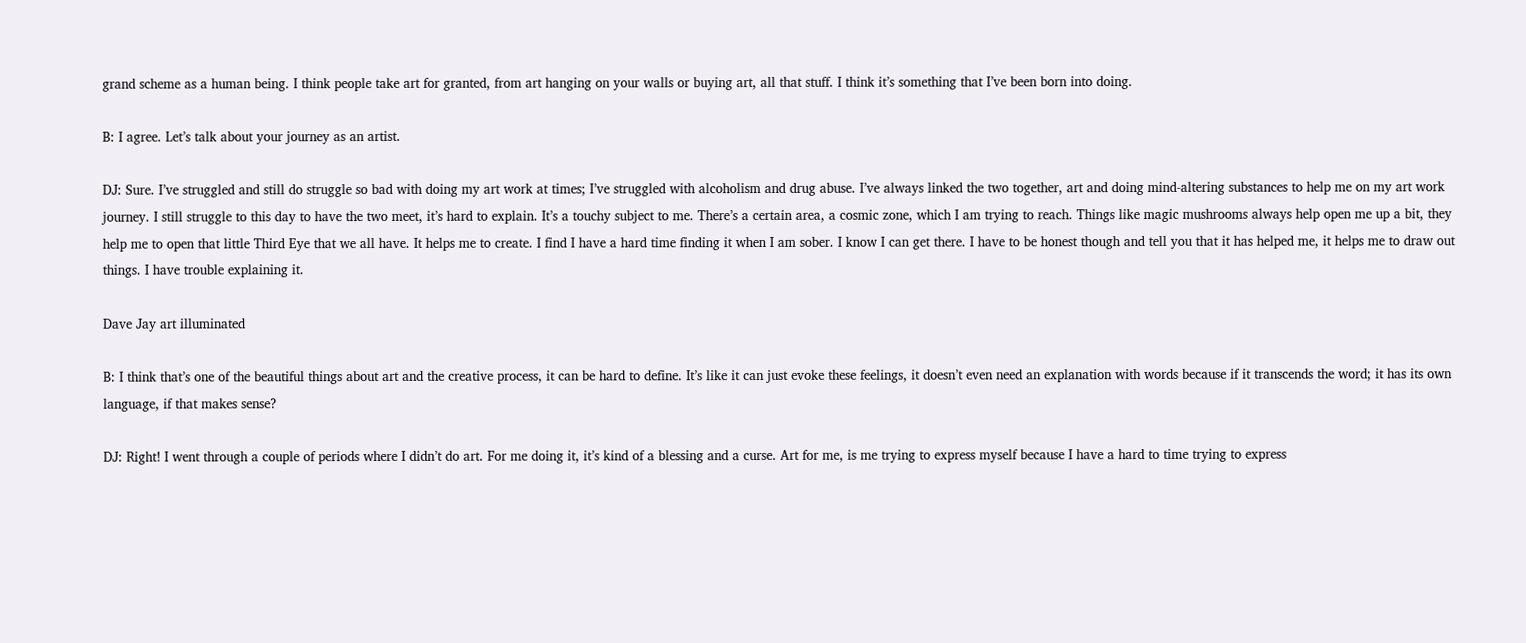grand scheme as a human being. I think people take art for granted, from art hanging on your walls or buying art, all that stuff. I think it’s something that I’ve been born into doing.

B: I agree. Let’s talk about your journey as an artist.

DJ: Sure. I’ve struggled and still do struggle so bad with doing my art work at times; I’ve struggled with alcoholism and drug abuse. I’ve always linked the two together, art and doing mind-altering substances to help me on my art work journey. I still struggle to this day to have the two meet, it’s hard to explain. It’s a touchy subject to me. There’s a certain area, a cosmic zone, which I am trying to reach. Things like magic mushrooms always help open me up a bit, they help me to open that little Third Eye that we all have. It helps me to create. I find I have a hard time finding it when I am sober. I know I can get there. I have to be honest though and tell you that it has helped me, it helps me to draw out things. I have trouble explaining it.

Dave Jay art illuminated

B: I think that’s one of the beautiful things about art and the creative process, it can be hard to define. It’s like it can just evoke these feelings, it doesn’t even need an explanation with words because if it transcends the word; it has its own language, if that makes sense?

DJ: Right! I went through a couple of periods where I didn’t do art. For me doing it, it’s kind of a blessing and a curse. Art for me, is me trying to express myself because I have a hard to time trying to express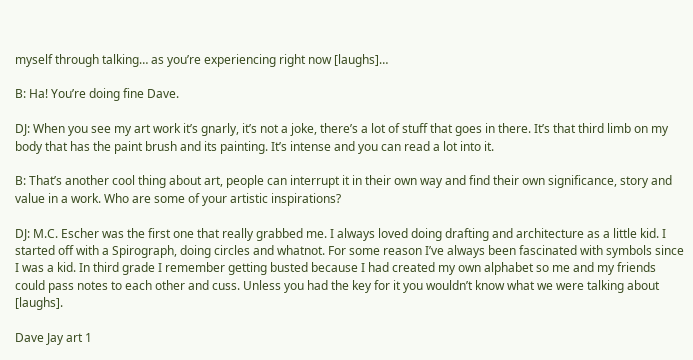myself through talking… as you’re experiencing right now [laughs]…

B: Ha! You’re doing fine Dave.

DJ: When you see my art work it’s gnarly, it’s not a joke, there’s a lot of stuff that goes in there. It’s that third limb on my body that has the paint brush and its painting. It’s intense and you can read a lot into it.

B: That’s another cool thing about art, people can interrupt it in their own way and find their own significance, story and value in a work. Who are some of your artistic inspirations?

DJ: M.C. Escher was the first one that really grabbed me. I always loved doing drafting and architecture as a little kid. I started off with a Spirograph, doing circles and whatnot. For some reason I’ve always been fascinated with symbols since I was a kid. In third grade I remember getting busted because I had created my own alphabet so me and my friends could pass notes to each other and cuss. Unless you had the key for it you wouldn’t know what we were talking about [laughs].

Dave Jay art 1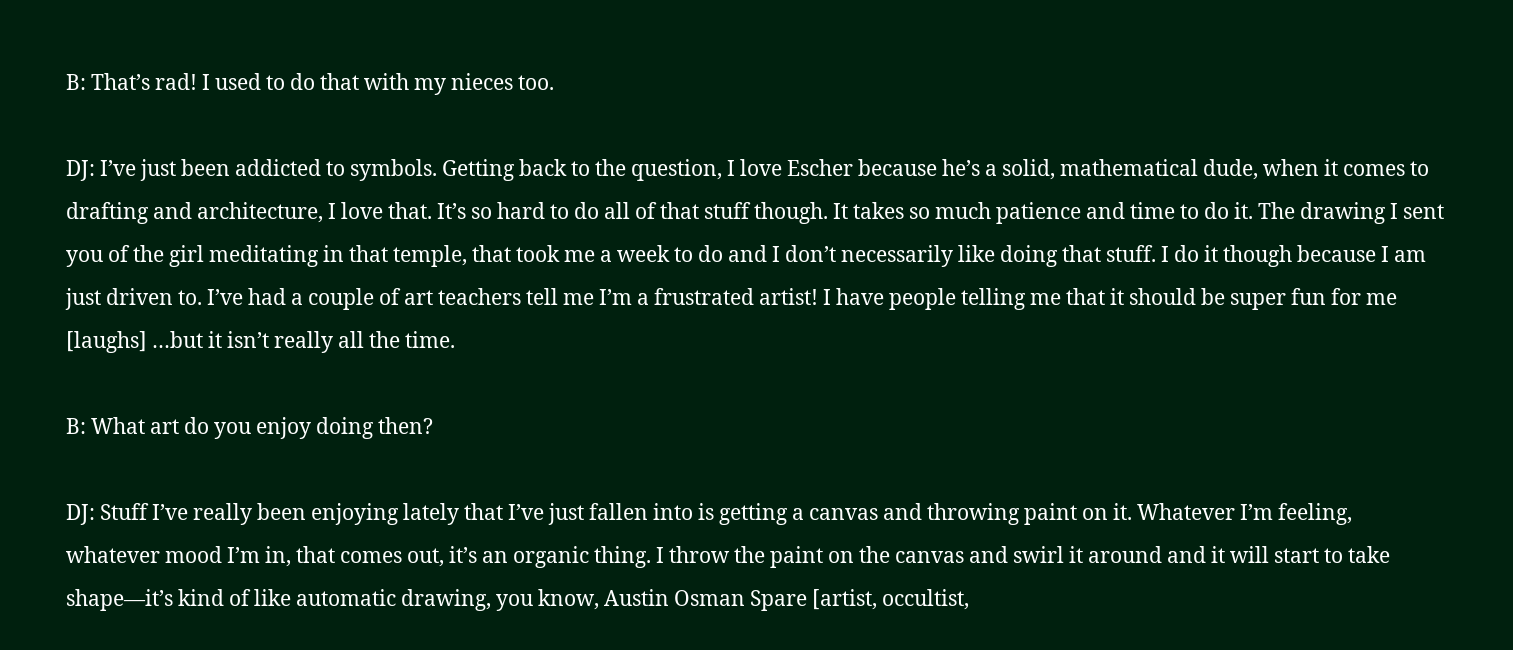B: That’s rad! I used to do that with my nieces too.

DJ: I’ve just been addicted to symbols. Getting back to the question, I love Escher because he’s a solid, mathematical dude, when it comes to drafting and architecture, I love that. It’s so hard to do all of that stuff though. It takes so much patience and time to do it. The drawing I sent you of the girl meditating in that temple, that took me a week to do and I don’t necessarily like doing that stuff. I do it though because I am just driven to. I’ve had a couple of art teachers tell me I’m a frustrated artist! I have people telling me that it should be super fun for me [laughs] …but it isn’t really all the time.

B: What art do you enjoy doing then?

DJ: Stuff I’ve really been enjoying lately that I’ve just fallen into is getting a canvas and throwing paint on it. Whatever I’m feeling, whatever mood I’m in, that comes out, it’s an organic thing. I throw the paint on the canvas and swirl it around and it will start to take shape—it’s kind of like automatic drawing, you know, Austin Osman Spare [artist, occultist,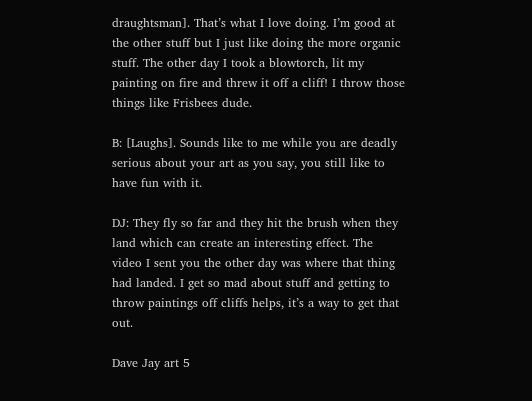draughtsman]. That’s what I love doing. I’m good at the other stuff but I just like doing the more organic stuff. The other day I took a blowtorch, lit my painting on fire and threw it off a cliff! I throw those things like Frisbees dude.

B: [Laughs]. Sounds like to me while you are deadly serious about your art as you say, you still like to have fun with it.

DJ: They fly so far and they hit the brush when they land which can create an interesting effect. The video I sent you the other day was where that thing had landed. I get so mad about stuff and getting to throw paintings off cliffs helps, it’s a way to get that out.

Dave Jay art 5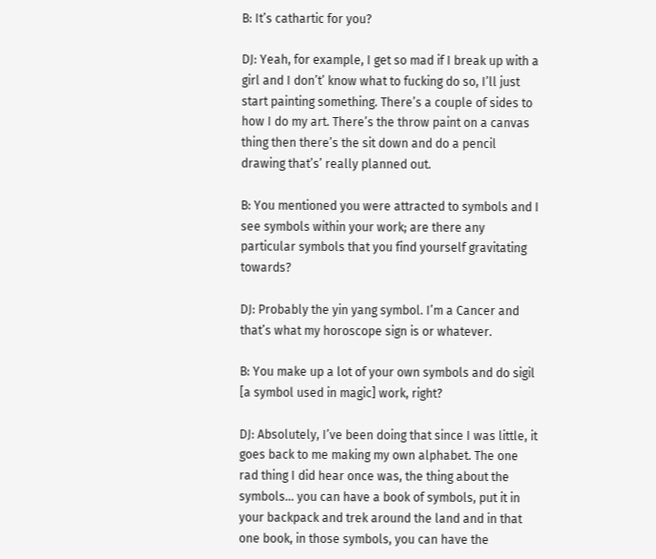B: It’s cathartic for you?

DJ: Yeah, for example, I get so mad if I break up with a girl and I don’t’ know what to fucking do so, I’ll just start painting something. There’s a couple of sides to how I do my art. There’s the throw paint on a canvas thing then there’s the sit down and do a pencil drawing that’s’ really planned out.

B: You mentioned you were attracted to symbols and I see symbols within your work; are there any particular symbols that you find yourself gravitating towards?

DJ: Probably the yin yang symbol. I’m a Cancer and that’s what my horoscope sign is or whatever.

B: You make up a lot of your own symbols and do sigil [a symbol used in magic] work, right?

DJ: Absolutely, I’ve been doing that since I was little, it goes back to me making my own alphabet. The one rad thing I did hear once was, the thing about the symbols… you can have a book of symbols, put it in your backpack and trek around the land and in that one book, in those symbols, you can have the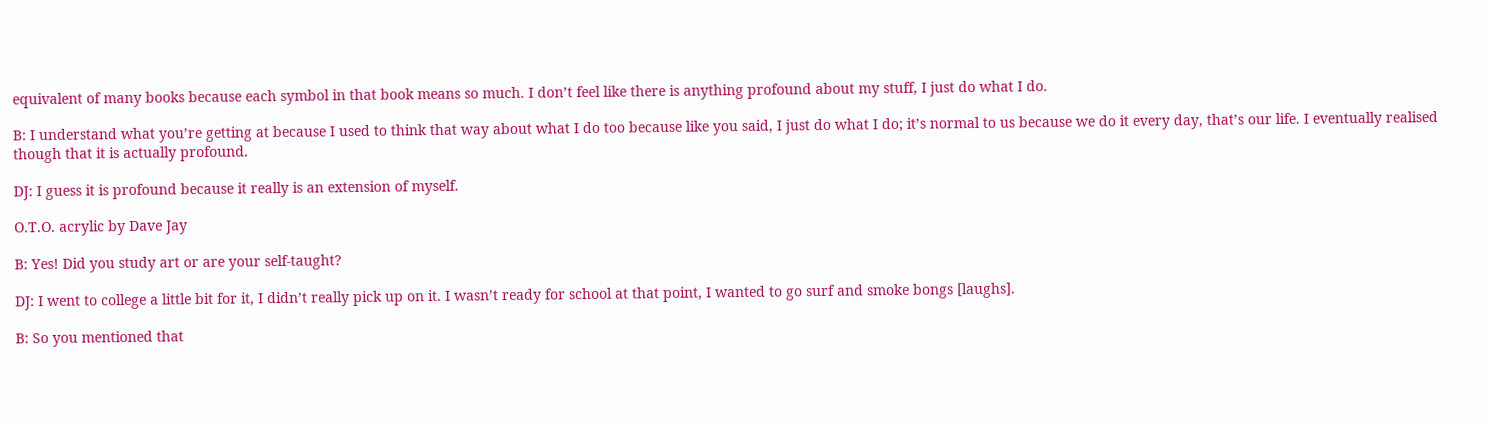equivalent of many books because each symbol in that book means so much. I don’t feel like there is anything profound about my stuff, I just do what I do.

B: I understand what you’re getting at because I used to think that way about what I do too because like you said, I just do what I do; it’s normal to us because we do it every day, that’s our life. I eventually realised though that it is actually profound.

DJ: I guess it is profound because it really is an extension of myself.

O.T.O. acrylic by Dave Jay

B: Yes! Did you study art or are your self-taught?

DJ: I went to college a little bit for it, I didn’t really pick up on it. I wasn’t ready for school at that point, I wanted to go surf and smoke bongs [laughs].

B: So you mentioned that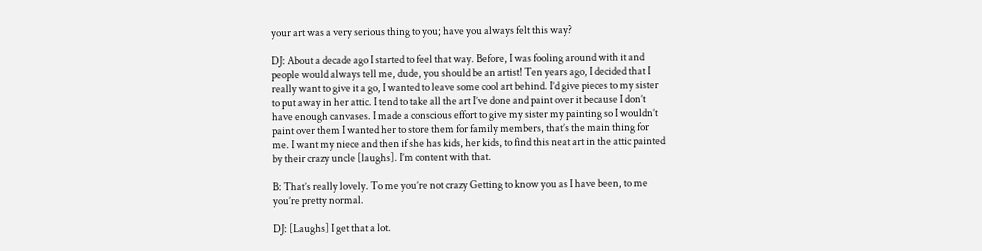your art was a very serious thing to you; have you always felt this way?

DJ: About a decade ago I started to feel that way. Before, I was fooling around with it and people would always tell me, dude, you should be an artist! Ten years ago, I decided that I really want to give it a go, I wanted to leave some cool art behind. I’d give pieces to my sister to put away in her attic. I tend to take all the art I’ve done and paint over it because I don’t have enough canvases. I made a conscious effort to give my sister my painting so I wouldn’t paint over them I wanted her to store them for family members, that’s the main thing for me. I want my niece and then if she has kids, her kids, to find this neat art in the attic painted by their crazy uncle [laughs]. I’m content with that.

B: That’s really lovely. To me you’re not crazy Getting to know you as I have been, to me you’re pretty normal.

DJ: [Laughs] I get that a lot.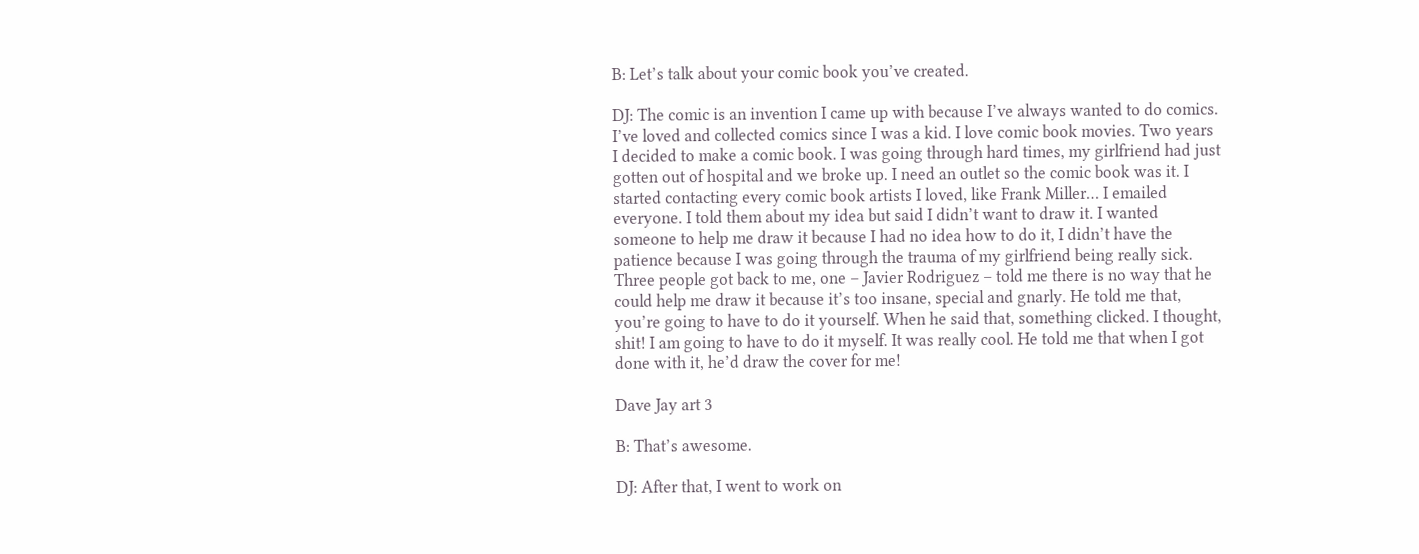B: Let’s talk about your comic book you’ve created.

DJ: The comic is an invention I came up with because I’ve always wanted to do comics. I’ve loved and collected comics since I was a kid. I love comic book movies. Two years I decided to make a comic book. I was going through hard times, my girlfriend had just gotten out of hospital and we broke up. I need an outlet so the comic book was it. I started contacting every comic book artists I loved, like Frank Miller… I emailed everyone. I told them about my idea but said I didn’t want to draw it. I wanted someone to help me draw it because I had no idea how to do it, I didn’t have the patience because I was going through the trauma of my girlfriend being really sick. Three people got back to me, one – Javier Rodriguez – told me there is no way that he could help me draw it because it’s too insane, special and gnarly. He told me that, you’re going to have to do it yourself. When he said that, something clicked. I thought, shit! I am going to have to do it myself. It was really cool. He told me that when I got done with it, he’d draw the cover for me!

Dave Jay art 3

B: That’s awesome.

DJ: After that, I went to work on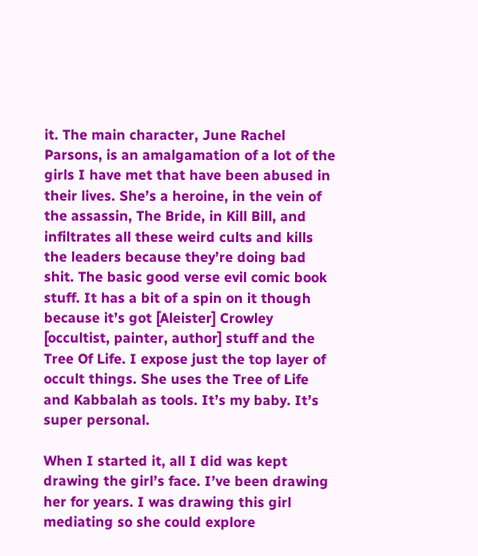it. The main character, June Rachel Parsons, is an amalgamation of a lot of the girls I have met that have been abused in their lives. She’s a heroine, in the vein of the assassin, The Bride, in Kill Bill, and infiltrates all these weird cults and kills the leaders because they’re doing bad shit. The basic good verse evil comic book stuff. It has a bit of a spin on it though because it’s got [Aleister] Crowley [occultist, painter, author] stuff and the Tree Of Life. I expose just the top layer of occult things. She uses the Tree of Life and Kabbalah as tools. It’s my baby. It’s super personal.

When I started it, all I did was kept drawing the girl’s face. I’ve been drawing her for years. I was drawing this girl mediating so she could explore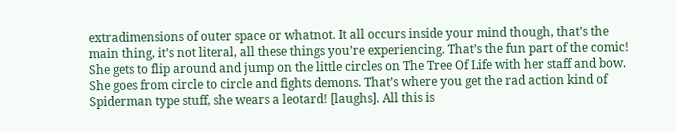extradimensions of outer space or whatnot. It all occurs inside your mind though, that’s the main thing, it’s not literal, all these things you’re experiencing. That’s the fun part of the comic! She gets to flip around and jump on the little circles on The Tree Of Life with her staff and bow. She goes from circle to circle and fights demons. That’s where you get the rad action kind of Spiderman type stuff, she wears a leotard! [laughs]. All this is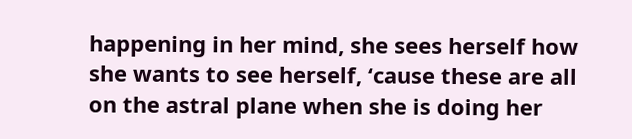happening in her mind, she sees herself how she wants to see herself, ‘cause these are all on the astral plane when she is doing her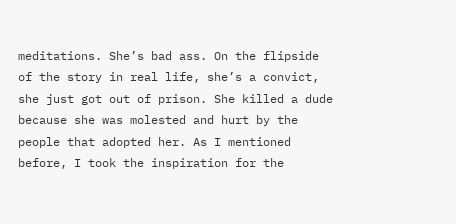meditations. She’s bad ass. On the flipside of the story in real life, she’s a convict, she just got out of prison. She killed a dude because she was molested and hurt by the people that adopted her. As I mentioned before, I took the inspiration for the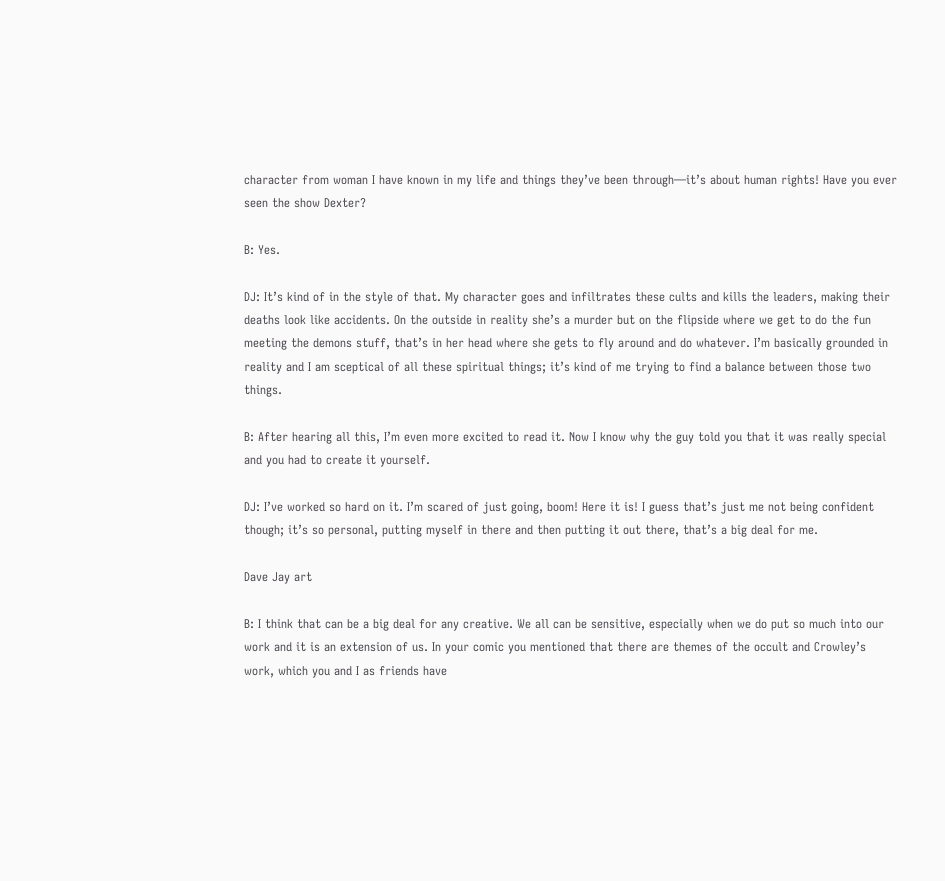character from woman I have known in my life and things they’ve been through—it’s about human rights! Have you ever seen the show Dexter?

B: Yes.

DJ: It’s kind of in the style of that. My character goes and infiltrates these cults and kills the leaders, making their deaths look like accidents. On the outside in reality she’s a murder but on the flipside where we get to do the fun meeting the demons stuff, that’s in her head where she gets to fly around and do whatever. I’m basically grounded in reality and I am sceptical of all these spiritual things; it’s kind of me trying to find a balance between those two things.

B: After hearing all this, I’m even more excited to read it. Now I know why the guy told you that it was really special and you had to create it yourself.

DJ: I’ve worked so hard on it. I’m scared of just going, boom! Here it is! I guess that’s just me not being confident though; it’s so personal, putting myself in there and then putting it out there, that’s a big deal for me.

Dave Jay art

B: I think that can be a big deal for any creative. We all can be sensitive, especially when we do put so much into our work and it is an extension of us. In your comic you mentioned that there are themes of the occult and Crowley’s work, which you and I as friends have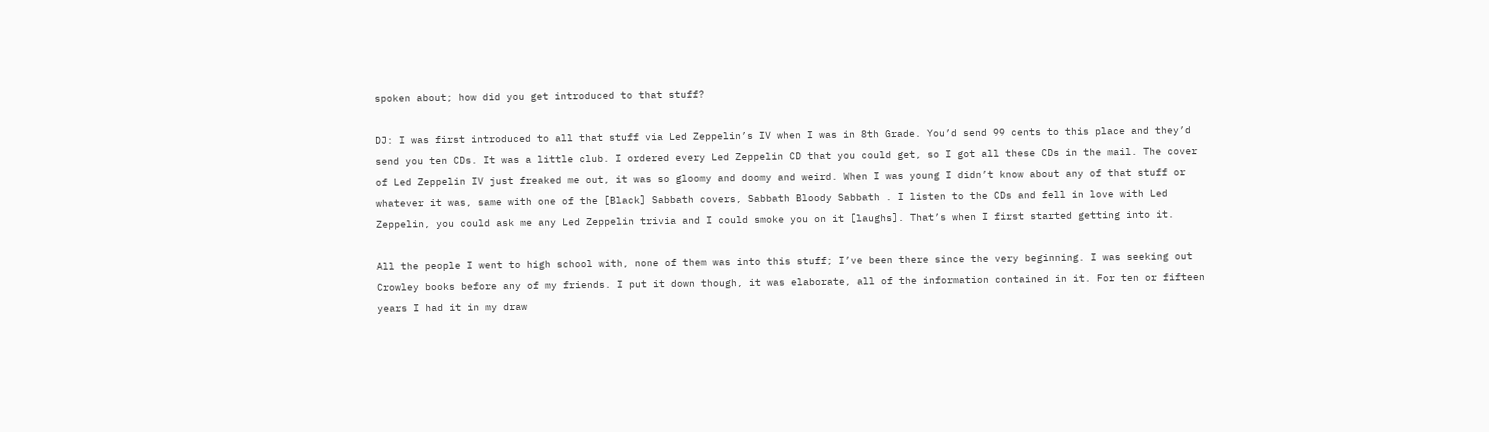spoken about; how did you get introduced to that stuff?

DJ: I was first introduced to all that stuff via Led Zeppelin’s IV when I was in 8th Grade. You’d send 99 cents to this place and they’d send you ten CDs. It was a little club. I ordered every Led Zeppelin CD that you could get, so I got all these CDs in the mail. The cover of Led Zeppelin IV just freaked me out, it was so gloomy and doomy and weird. When I was young I didn’t know about any of that stuff or whatever it was, same with one of the [Black] Sabbath covers, Sabbath Bloody Sabbath . I listen to the CDs and fell in love with Led Zeppelin, you could ask me any Led Zeppelin trivia and I could smoke you on it [laughs]. That’s when I first started getting into it.

All the people I went to high school with, none of them was into this stuff; I’ve been there since the very beginning. I was seeking out Crowley books before any of my friends. I put it down though, it was elaborate, all of the information contained in it. For ten or fifteen years I had it in my draw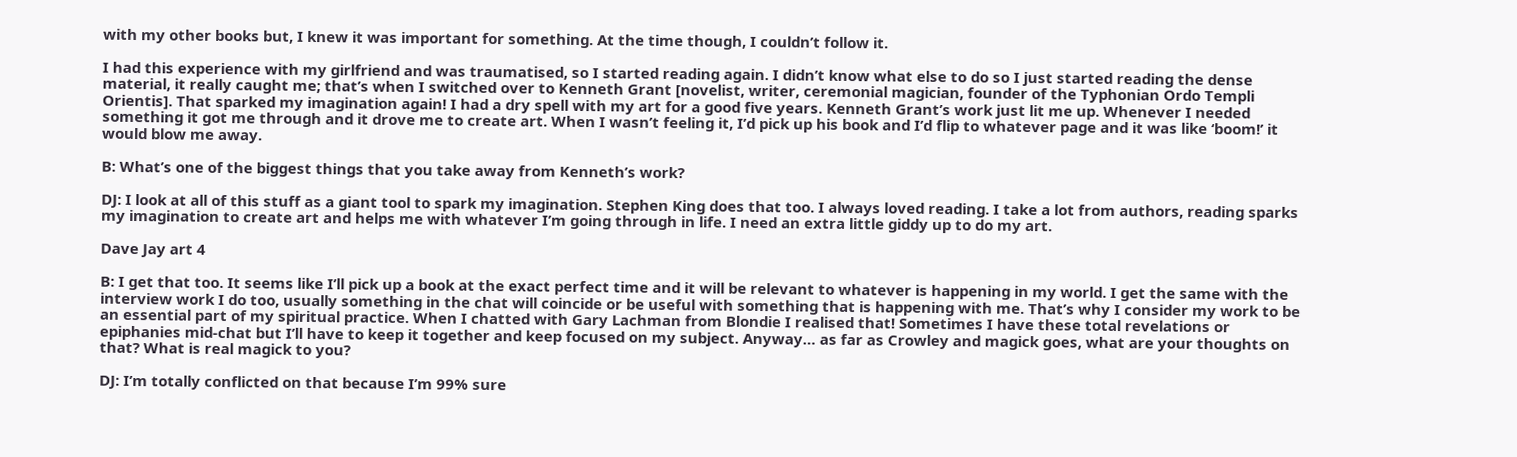with my other books but, I knew it was important for something. At the time though, I couldn’t follow it.

I had this experience with my girlfriend and was traumatised, so I started reading again. I didn’t know what else to do so I just started reading the dense material, it really caught me; that’s when I switched over to Kenneth Grant [novelist, writer, ceremonial magician, founder of the Typhonian Ordo Templi Orientis]. That sparked my imagination again! I had a dry spell with my art for a good five years. Kenneth Grant’s work just lit me up. Whenever I needed something it got me through and it drove me to create art. When I wasn’t feeling it, I’d pick up his book and I’d flip to whatever page and it was like ‘boom!’ it would blow me away.

B: What’s one of the biggest things that you take away from Kenneth’s work?

DJ: I look at all of this stuff as a giant tool to spark my imagination. Stephen King does that too. I always loved reading. I take a lot from authors, reading sparks my imagination to create art and helps me with whatever I’m going through in life. I need an extra little giddy up to do my art.

Dave Jay art 4

B: I get that too. It seems like I’ll pick up a book at the exact perfect time and it will be relevant to whatever is happening in my world. I get the same with the interview work I do too, usually something in the chat will coincide or be useful with something that is happening with me. That’s why I consider my work to be an essential part of my spiritual practice. When I chatted with Gary Lachman from Blondie I realised that! Sometimes I have these total revelations or epiphanies mid-chat but I’ll have to keep it together and keep focused on my subject. Anyway… as far as Crowley and magick goes, what are your thoughts on that? What is real magick to you?

DJ: I’m totally conflicted on that because I’m 99% sure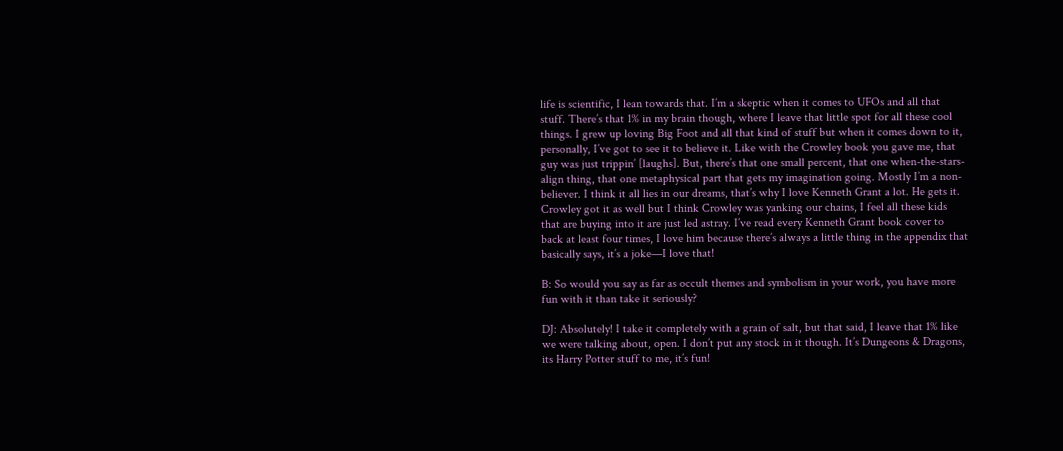life is scientific, I lean towards that. I’m a skeptic when it comes to UFOs and all that stuff. There’s that 1% in my brain though, where I leave that little spot for all these cool things. I grew up loving Big Foot and all that kind of stuff but when it comes down to it, personally, I’ve got to see it to believe it. Like with the Crowley book you gave me, that guy was just trippin’ [laughs]. But, there’s that one small percent, that one when-the-stars-align thing, that one metaphysical part that gets my imagination going. Mostly I’m a non-believer. I think it all lies in our dreams, that’s why I love Kenneth Grant a lot. He gets it. Crowley got it as well but I think Crowley was yanking our chains, I feel all these kids that are buying into it are just led astray. I’ve read every Kenneth Grant book cover to back at least four times, I love him because there’s always a little thing in the appendix that basically says, it’s a joke—I love that!

B: So would you say as far as occult themes and symbolism in your work, you have more fun with it than take it seriously?

DJ: Absolutely! I take it completely with a grain of salt, but that said, I leave that 1% like we were talking about, open. I don’t put any stock in it though. It’s Dungeons & Dragons, its Harry Potter stuff to me, it’s fun!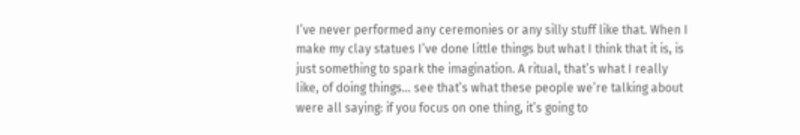I’ve never performed any ceremonies or any silly stuff like that. When I make my clay statues I’ve done little things but what I think that it is, is just something to spark the imagination. A ritual, that’s what I really like, of doing things… see that’s what these people we’re talking about were all saying: if you focus on one thing, it’s going to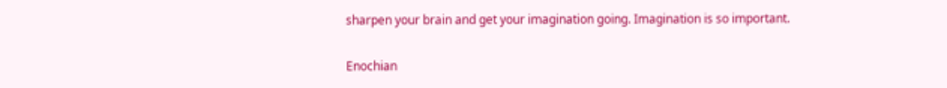sharpen your brain and get your imagination going. Imagination is so important.

Enochian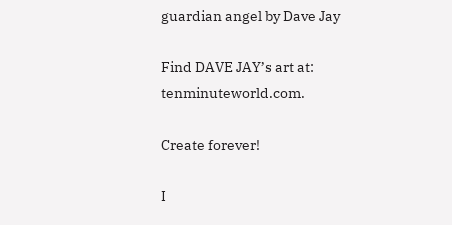guardian angel by Dave Jay

Find DAVE JAY’s art at: tenminuteworld.com.

Create forever!

I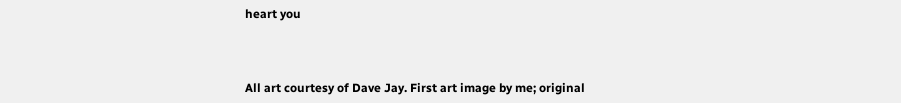heart you



All art courtesy of Dave Jay. First art image by me; original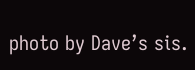photo by Dave’s sis.